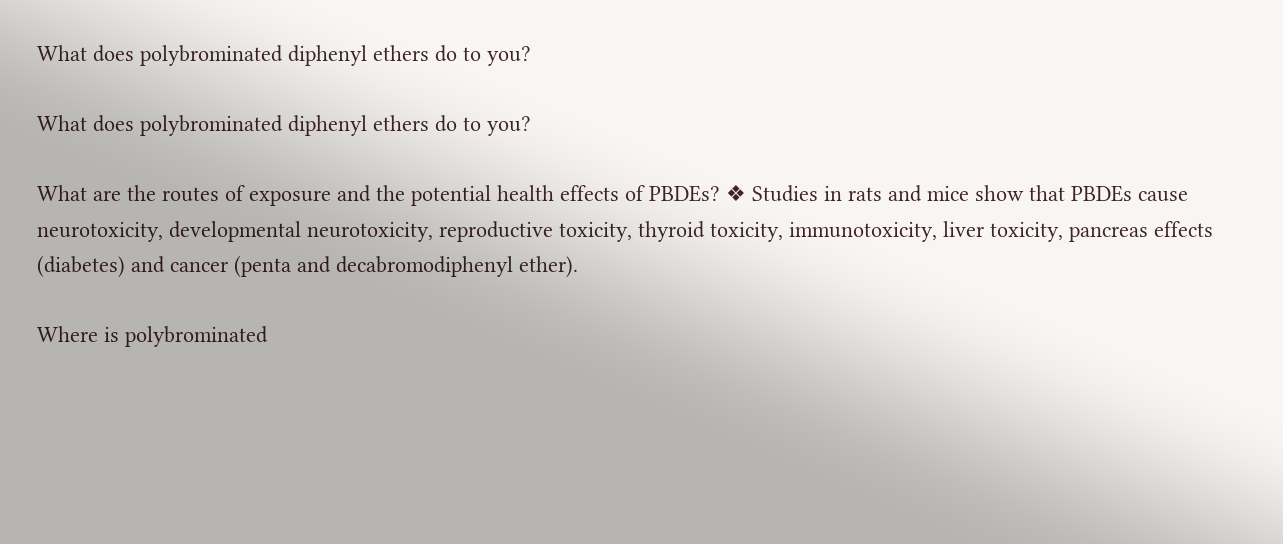What does polybrominated diphenyl ethers do to you?

What does polybrominated diphenyl ethers do to you?

What are the routes of exposure and the potential health effects of PBDEs? ❖ Studies in rats and mice show that PBDEs cause neurotoxicity, developmental neurotoxicity, reproductive toxicity, thyroid toxicity, immunotoxicity, liver toxicity, pancreas effects (diabetes) and cancer (penta and decabromodiphenyl ether).

Where is polybrominated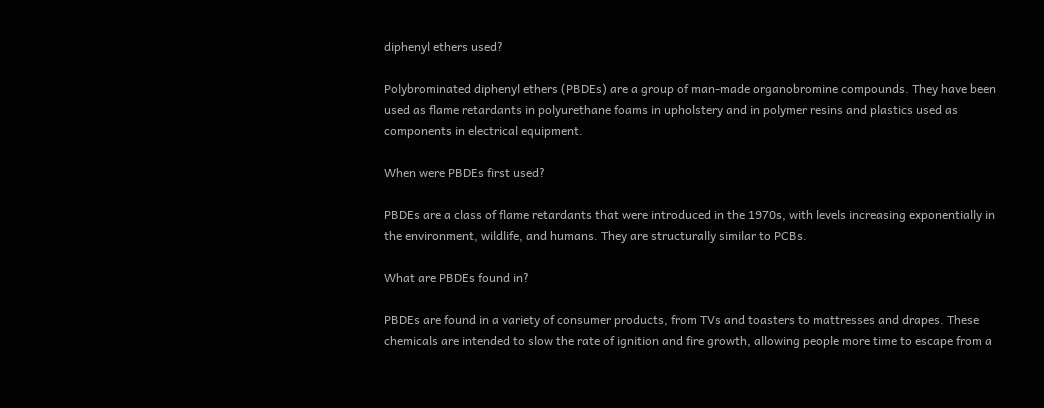diphenyl ethers used?

Polybrominated diphenyl ethers (PBDEs) are a group of man-made organobromine compounds. They have been used as flame retardants in polyurethane foams in upholstery and in polymer resins and plastics used as components in electrical equipment.

When were PBDEs first used?

PBDEs are a class of flame retardants that were introduced in the 1970s, with levels increasing exponentially in the environment, wildlife, and humans. They are structurally similar to PCBs.

What are PBDEs found in?

PBDEs are found in a variety of consumer products, from TVs and toasters to mattresses and drapes. These chemicals are intended to slow the rate of ignition and fire growth, allowing people more time to escape from a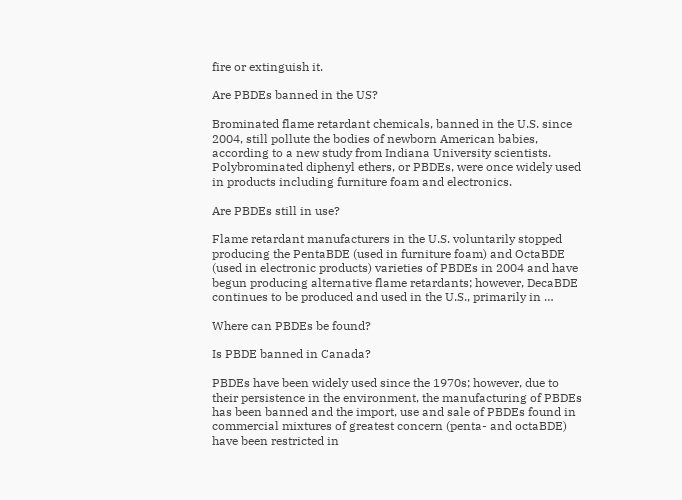fire or extinguish it.

Are PBDEs banned in the US?

Brominated flame retardant chemicals, banned in the U.S. since 2004, still pollute the bodies of newborn American babies, according to a new study from Indiana University scientists. Polybrominated diphenyl ethers, or PBDEs, were once widely used in products including furniture foam and electronics.

Are PBDEs still in use?

Flame retardant manufacturers in the U.S. voluntarily stopped producing the PentaBDE (used in furniture foam) and OctaBDE (used in electronic products) varieties of PBDEs in 2004 and have begun producing alternative flame retardants; however, DecaBDE continues to be produced and used in the U.S., primarily in …

Where can PBDEs be found?

Is PBDE banned in Canada?

PBDEs have been widely used since the 1970s; however, due to their persistence in the environment, the manufacturing of PBDEs has been banned and the import, use and sale of PBDEs found in commercial mixtures of greatest concern (penta- and octaBDE) have been restricted in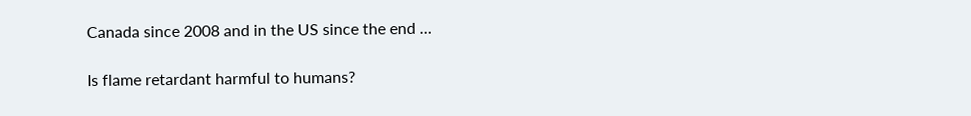Canada since 2008 and in the US since the end …

Is flame retardant harmful to humans?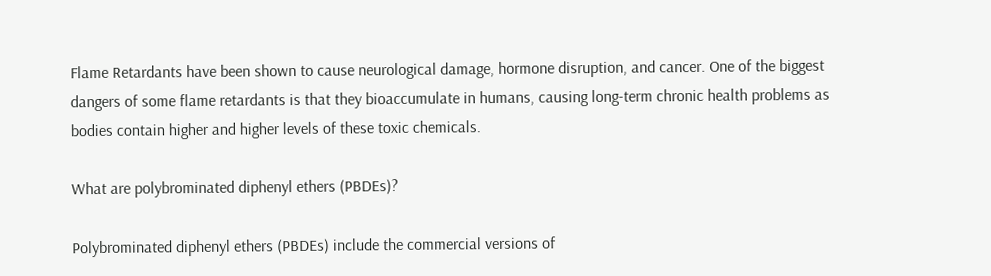Flame Retardants have been shown to cause neurological damage, hormone disruption, and cancer. One of the biggest dangers of some flame retardants is that they bioaccumulate in humans, causing long-term chronic health problems as bodies contain higher and higher levels of these toxic chemicals.

What are polybrominated diphenyl ethers (PBDEs)?

Polybrominated diphenyl ethers (PBDEs) include the commercial versions of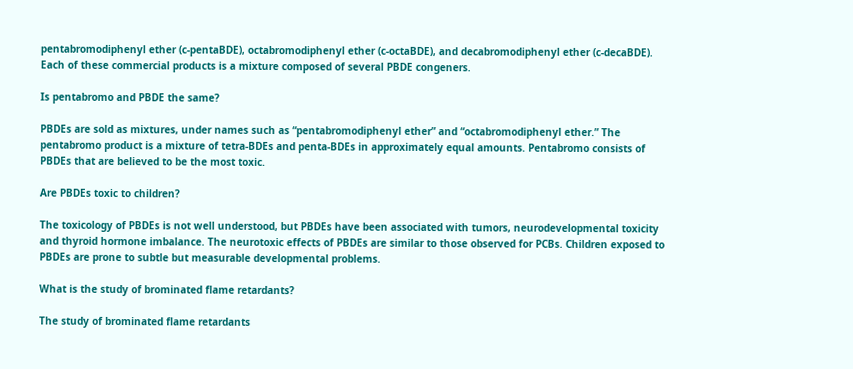pentabromodiphenyl ether (c-pentaBDE), octabromodiphenyl ether (c-octaBDE), and decabromodiphenyl ether (c-decaBDE). Each of these commercial products is a mixture composed of several PBDE congeners.

Is pentabromo and PBDE the same?

PBDEs are sold as mixtures, under names such as “pentabromodiphenyl ether” and “octabromodiphenyl ether.” The pentabromo product is a mixture of tetra-BDEs and penta-BDEs in approximately equal amounts. Pentabromo consists of PBDEs that are believed to be the most toxic.

Are PBDEs toxic to children?

The toxicology of PBDEs is not well understood, but PBDEs have been associated with tumors, neurodevelopmental toxicity and thyroid hormone imbalance. The neurotoxic effects of PBDEs are similar to those observed for PCBs. Children exposed to PBDEs are prone to subtle but measurable developmental problems.

What is the study of brominated flame retardants?

The study of brominated flame retardants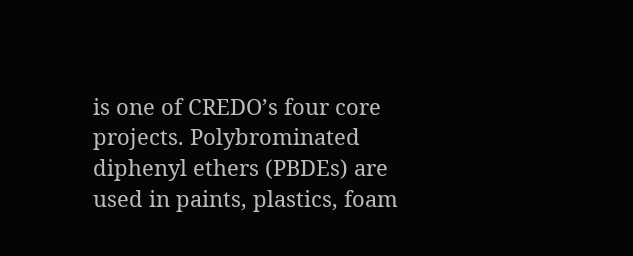is one of CREDO’s four core projects. Polybrominated diphenyl ethers (PBDEs) are used in paints, plastics, foam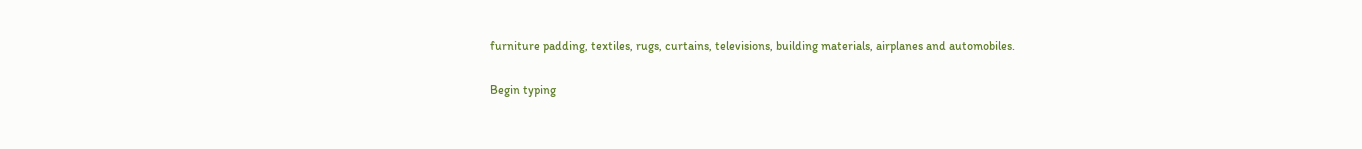furniture padding, textiles, rugs, curtains, televisions, building materials, airplanes and automobiles.

Begin typing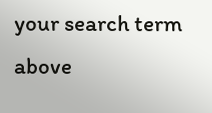your search term above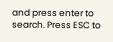and press enter to search. Press ESC to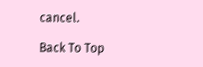cancel.

Back To Top